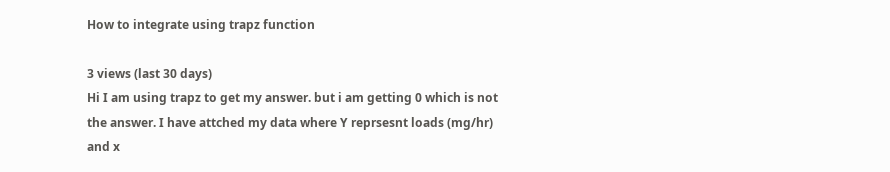How to integrate using trapz function

3 views (last 30 days)
Hi I am using trapz to get my answer. but i am getting 0 which is not the answer. I have attched my data where Y reprsesnt loads (mg/hr) and x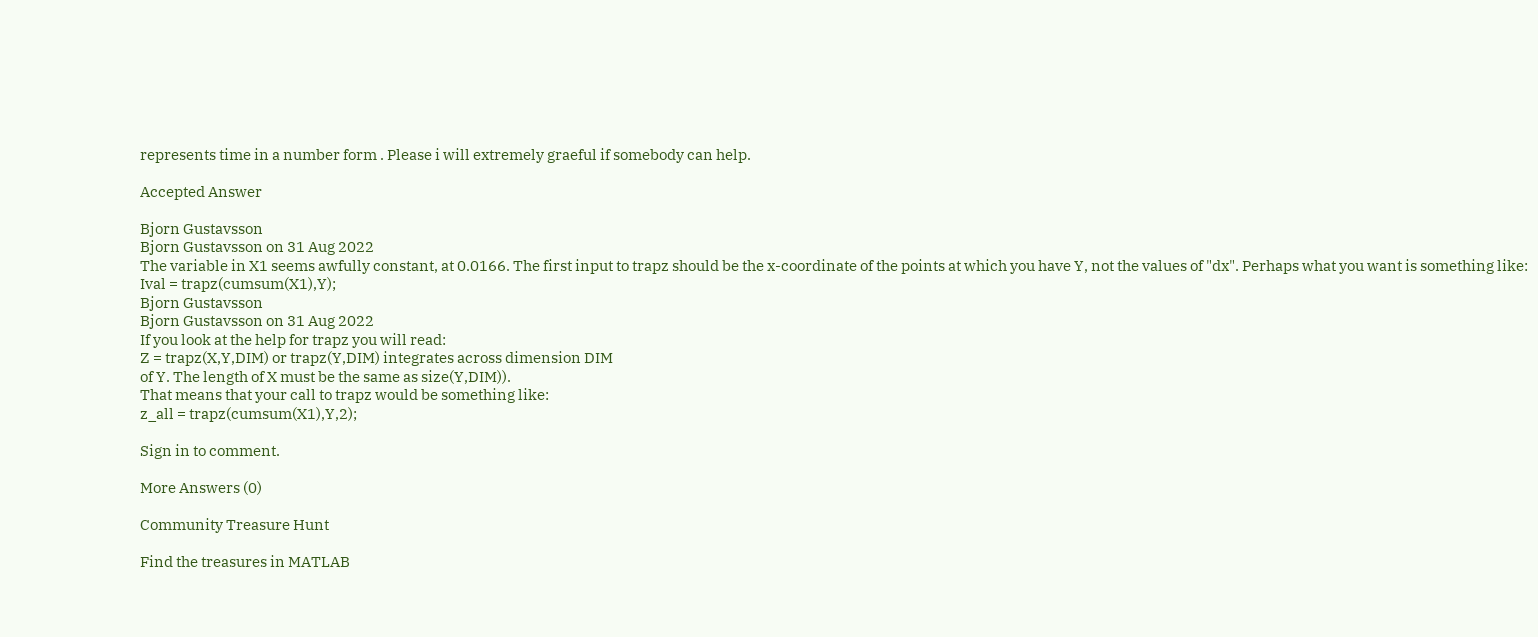represents time in a number form . Please i will extremely graeful if somebody can help.

Accepted Answer

Bjorn Gustavsson
Bjorn Gustavsson on 31 Aug 2022
The variable in X1 seems awfully constant, at 0.0166. The first input to trapz should be the x-coordinate of the points at which you have Y, not the values of "dx". Perhaps what you want is something like:
Ival = trapz(cumsum(X1),Y);
Bjorn Gustavsson
Bjorn Gustavsson on 31 Aug 2022
If you look at the help for trapz you will read:
Z = trapz(X,Y,DIM) or trapz(Y,DIM) integrates across dimension DIM
of Y. The length of X must be the same as size(Y,DIM)).
That means that your call to trapz would be something like:
z_all = trapz(cumsum(X1),Y,2);

Sign in to comment.

More Answers (0)

Community Treasure Hunt

Find the treasures in MATLAB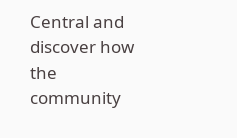Central and discover how the community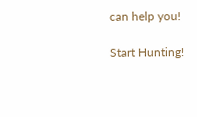can help you!

Start Hunting!